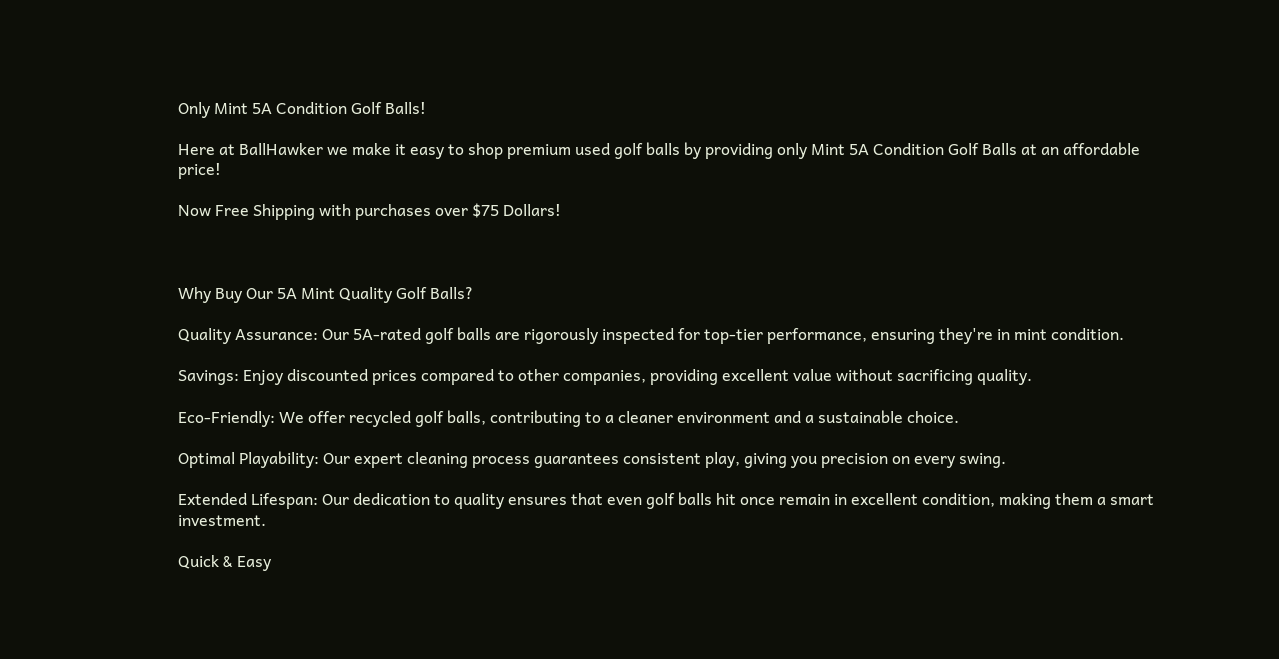Only Mint 5A Condition Golf Balls!

Here at BallHawker we make it easy to shop premium used golf balls by providing only Mint 5A Condition Golf Balls at an affordable price!

Now Free Shipping with purchases over $75 Dollars!



Why Buy Our 5A Mint Quality Golf Balls?

Quality Assurance: Our 5A-rated golf balls are rigorously inspected for top-tier performance, ensuring they're in mint condition.

Savings: Enjoy discounted prices compared to other companies, providing excellent value without sacrificing quality.

Eco-Friendly: We offer recycled golf balls, contributing to a cleaner environment and a sustainable choice.

Optimal Playability: Our expert cleaning process guarantees consistent play, giving you precision on every swing.

Extended Lifespan: Our dedication to quality ensures that even golf balls hit once remain in excellent condition, making them a smart investment.

Quick & Easy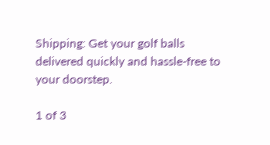Shipping: Get your golf balls delivered quickly and hassle-free to your doorstep.

1 of 3